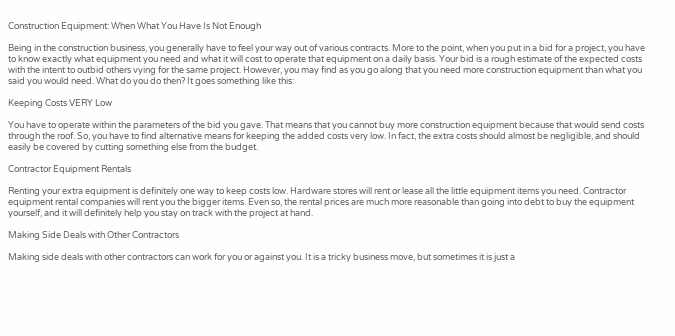Construction Equipment: When What You Have Is Not Enough

Being in the construction business, you generally have to feel your way out of various contracts. More to the point, when you put in a bid for a project, you have to know exactly what equipment you need and what it will cost to operate that equipment on a daily basis. Your bid is a rough estimate of the expected costs with the intent to outbid others vying for the same project. However, you may find as you go along that you need more construction equipment than what you said you would need. What do you do then? It goes something like this:

Keeping Costs VERY Low

You have to operate within the parameters of the bid you gave. That means that you cannot buy more construction equipment because that would send costs through the roof. So, you have to find alternative means for keeping the added costs very low. In fact, the extra costs should almost be negligible, and should easily be covered by cutting something else from the budget.

Contractor Equipment Rentals

Renting your extra equipment is definitely one way to keep costs low. Hardware stores will rent or lease all the little equipment items you need. Contractor equipment rental companies will rent you the bigger items. Even so, the rental prices are much more reasonable than going into debt to buy the equipment yourself, and it will definitely help you stay on track with the project at hand.

Making Side Deals with Other Contractors

Making side deals with other contractors can work for you or against you. It is a tricky business move, but sometimes it is just a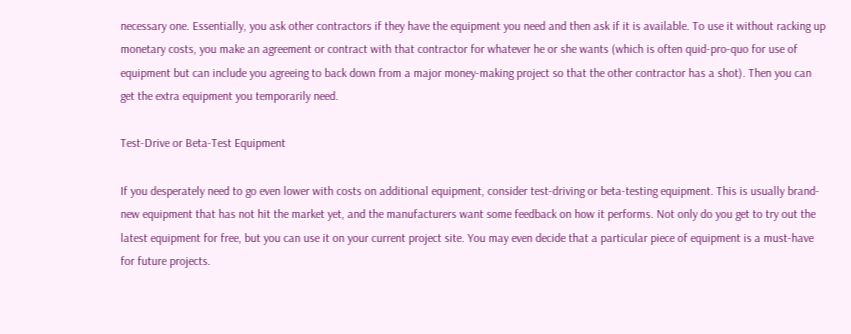necessary one. Essentially, you ask other contractors if they have the equipment you need and then ask if it is available. To use it without racking up monetary costs, you make an agreement or contract with that contractor for whatever he or she wants (which is often quid-pro-quo for use of equipment but can include you agreeing to back down from a major money-making project so that the other contractor has a shot). Then you can get the extra equipment you temporarily need.

Test-Drive or Beta-Test Equipment

If you desperately need to go even lower with costs on additional equipment, consider test-driving or beta-testing equipment. This is usually brand-new equipment that has not hit the market yet, and the manufacturers want some feedback on how it performs. Not only do you get to try out the latest equipment for free, but you can use it on your current project site. You may even decide that a particular piece of equipment is a must-have for future projects.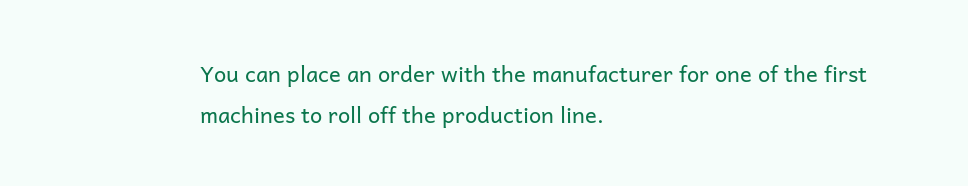You can place an order with the manufacturer for one of the first machines to roll off the production line.